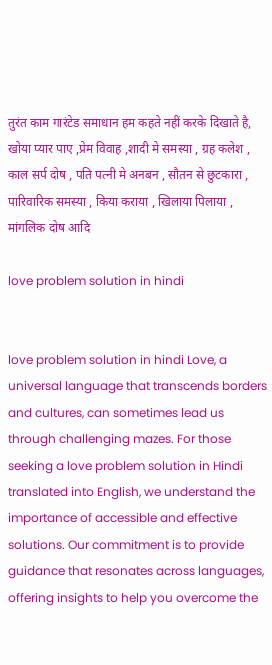तुरंत काम गारंटेड समाधान हम कहते नहीं करके दिखाते है, खोया प्यार पाए ,प्रेम विवाह ,शादी मे समस्या , ग्रह कलेश , काल सर्प दोष , पति पत्नी मे अनबन , सौतन से छुटकारा , पारिवारिक समस्या , किया कराया , खिलाया पिलाया , मांगलिक दोष आदि

love problem solution in hindi


love problem solution in hindi Love, a universal language that transcends borders and cultures, can sometimes lead us through challenging mazes. For those seeking a love problem solution in Hindi translated into English, we understand the importance of accessible and effective solutions. Our commitment is to provide guidance that resonates across languages, offering insights to help you overcome the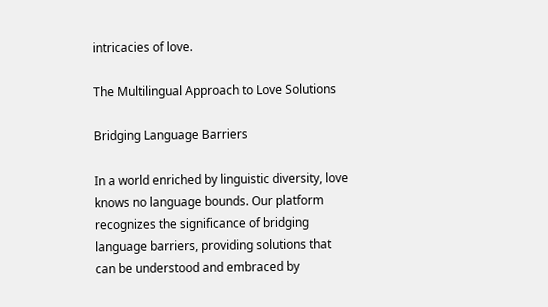intricacies of love.

The Multilingual Approach to Love Solutions

Bridging Language Barriers

In a world enriched by linguistic diversity, love knows no language bounds. Our platform recognizes the significance of bridging language barriers, providing solutions that can be understood and embraced by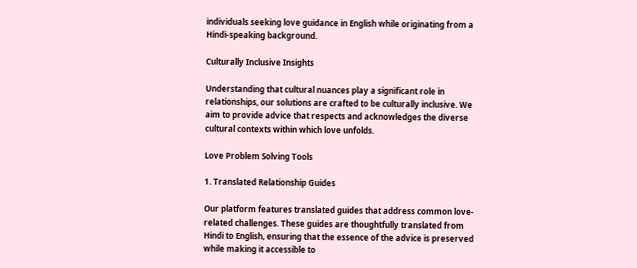individuals seeking love guidance in English while originating from a Hindi-speaking background.

Culturally Inclusive Insights

Understanding that cultural nuances play a significant role in relationships, our solutions are crafted to be culturally inclusive. We aim to provide advice that respects and acknowledges the diverse cultural contexts within which love unfolds.

Love Problem Solving Tools

1. Translated Relationship Guides

Our platform features translated guides that address common love-related challenges. These guides are thoughtfully translated from Hindi to English, ensuring that the essence of the advice is preserved while making it accessible to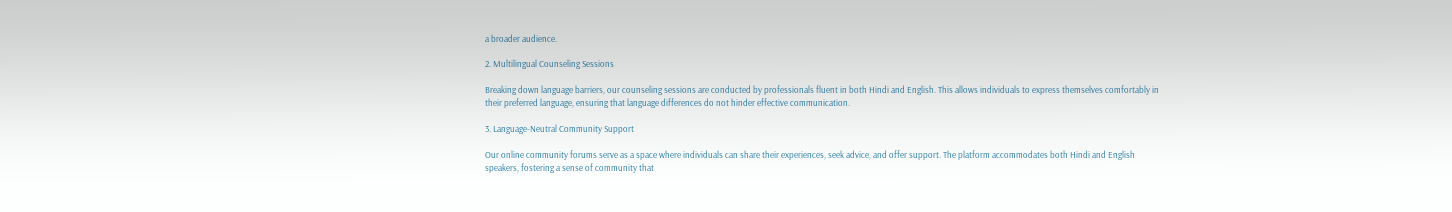a broader audience.

2. Multilingual Counseling Sessions

Breaking down language barriers, our counseling sessions are conducted by professionals fluent in both Hindi and English. This allows individuals to express themselves comfortably in their preferred language, ensuring that language differences do not hinder effective communication.

3. Language-Neutral Community Support

Our online community forums serve as a space where individuals can share their experiences, seek advice, and offer support. The platform accommodates both Hindi and English speakers, fostering a sense of community that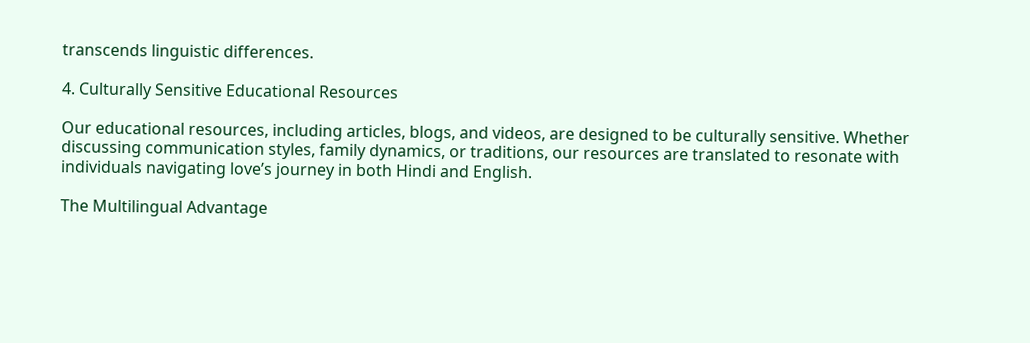transcends linguistic differences.

4. Culturally Sensitive Educational Resources

Our educational resources, including articles, blogs, and videos, are designed to be culturally sensitive. Whether discussing communication styles, family dynamics, or traditions, our resources are translated to resonate with individuals navigating love’s journey in both Hindi and English.

The Multilingual Advantage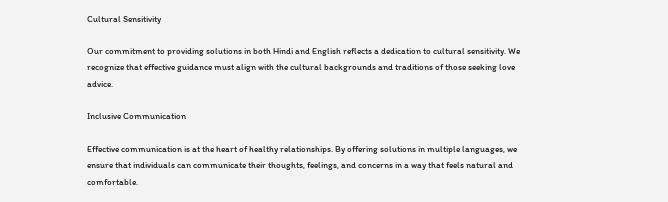Cultural Sensitivity

Our commitment to providing solutions in both Hindi and English reflects a dedication to cultural sensitivity. We recognize that effective guidance must align with the cultural backgrounds and traditions of those seeking love advice.

Inclusive Communication

Effective communication is at the heart of healthy relationships. By offering solutions in multiple languages, we ensure that individuals can communicate their thoughts, feelings, and concerns in a way that feels natural and comfortable.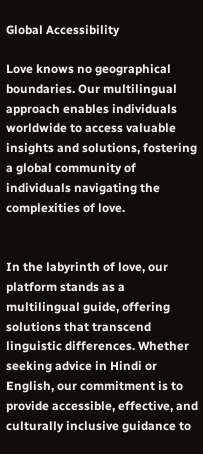Global Accessibility

Love knows no geographical boundaries. Our multilingual approach enables individuals worldwide to access valuable insights and solutions, fostering a global community of individuals navigating the complexities of love.


In the labyrinth of love, our platform stands as a multilingual guide, offering solutions that transcend linguistic differences. Whether seeking advice in Hindi or English, our commitment is to provide accessible, effective, and culturally inclusive guidance to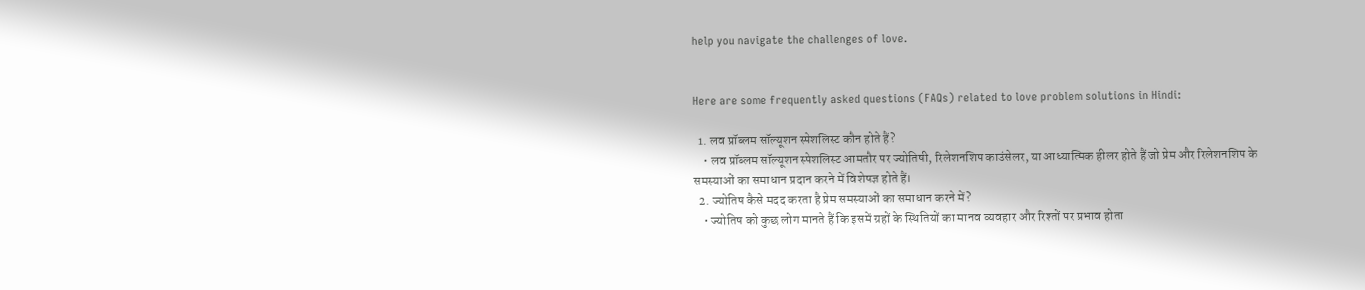help you navigate the challenges of love.


Here are some frequently asked questions (FAQs) related to love problem solutions in Hindi:

  1. लव प्रॉब्लम सॉल्यूशन स्पेशलिस्ट कौन होते हैं?
    • लव प्रॉब्लम सॉल्यूशन स्पेशलिस्ट आमतौर पर ज्योतिषी, रिलेशनशिप काउंसेलर, या आध्यात्मिक हीलर होते हैं जो प्रेम और रिलेशनशिप के समस्याओं का समाधान प्रदान करने में विशेषज्ञ होते हैं।
  2. ज्योतिष कैसे मदद करता है प्रेम समस्याओं का समाधान करने में?
    • ज्योतिष को कुछ लोग मानते हैं कि इसमें ग्रहों के स्थितियों का मानव व्यवहार और रिश्तों पर प्रभाव होता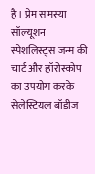है। प्रेम समस्या सॉल्यूशन स्पेशलिस्ट्स जन्म की चार्ट और हॉरोस्कोप का उपयोग करके सेलेस्टियल बॉडीज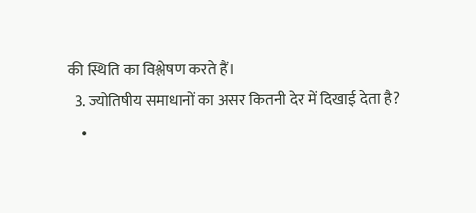की स्थिति का विश्लेषण करते हैं।
  3. ज्योतिषीय समाधानों का असर कितनी देर में दिखाई देता है?
    •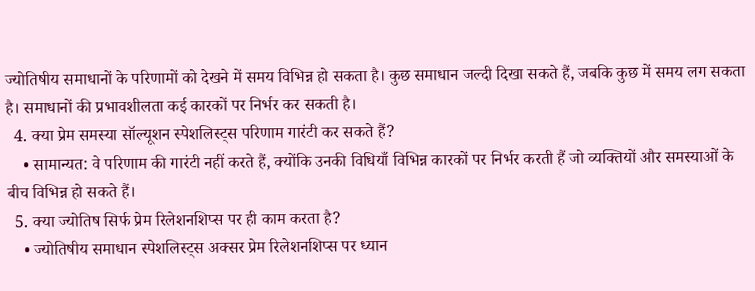ज्योतिषीय समाधानों के परिणामों को देखने में समय विभिन्न हो सकता है। कुछ समाधान जल्दी दिखा सकते हैं, जबकि कुछ में समय लग सकता है। समाधानों की प्रभावशीलता कई कारकों पर निर्भर कर सकती है।
  4. क्या प्रेम समस्या सॉल्यूशन स्पेशलिस्ट्स परिणाम गारंटी कर सकते हैं?
    • सामान्यत: वे परिणाम की गारंटी नहीं करते हैं, क्योंकि उनकी विधियाँ विभिन्न कारकों पर निर्भर करती हैं जो व्यक्तियों और समस्याओं के बीच विभिन्न हो सकते हैं।
  5. क्या ज्योतिष सिर्फ प्रेम रिलेशनशिप्स पर ही काम करता है?
    • ज्योतिषीय समाधान स्पेशलिस्ट्स अक्सर प्रेम रिलेशनशिप्स पर ध्यान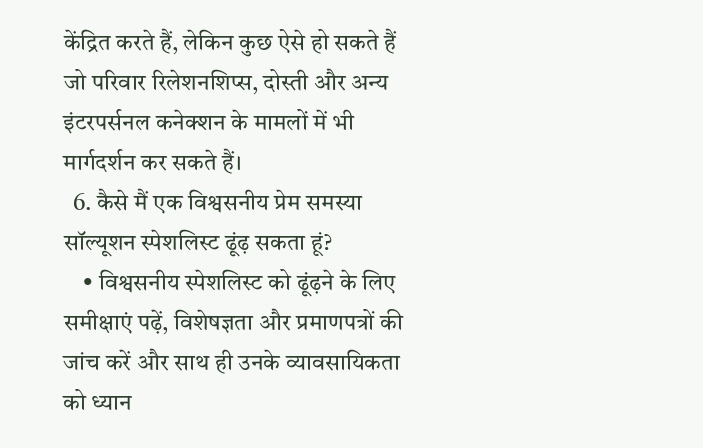केंद्रित करते हैं, लेकिन कुछ ऐसे हो सकते हैं जो परिवार रिलेशनशिप्स, दोस्ती और अन्य इंटरपर्सनल कनेक्शन के मामलों में भी मार्गदर्शन कर सकते हैं।
  6. कैसे मैं एक विश्वसनीय प्रेम समस्या सॉल्यूशन स्पेशलिस्ट ढूंढ़ सकता हूं?
    • विश्वसनीय स्पेशलिस्ट को ढूंढ़ने के लिए समीक्षाएं पढ़ें, विशेषज्ञता और प्रमाणपत्रों की जांच करें और साथ ही उनके व्यावसायिकता को ध्यान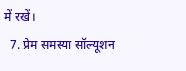में रखें।
  7. प्रेम समस्या सॉल्यूशन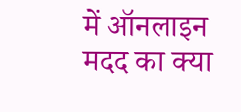में ऑनलाइन मदद का क्या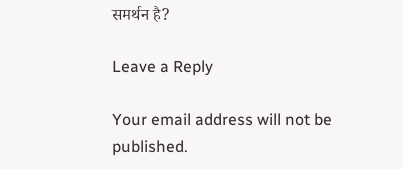समर्थन है?

Leave a Reply

Your email address will not be published.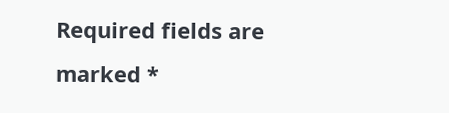Required fields are marked *